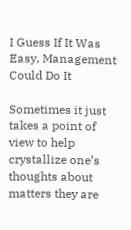I Guess If It Was Easy, Management Could Do It

Sometimes it just takes a point of view to help crystallize one’s thoughts about matters they are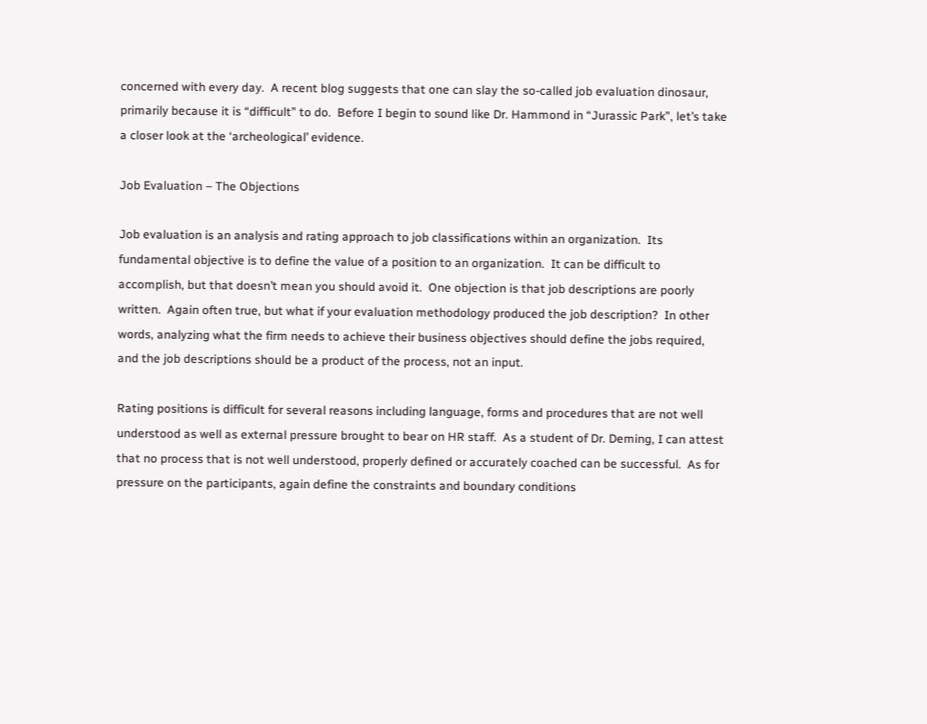concerned with every day.  A recent blog suggests that one can slay the so-called job evaluation dinosaur, primarily because it is “difficult” to do.  Before I begin to sound like Dr. Hammond in “Jurassic Park”, let’s take a closer look at the ‘archeological’ evidence.

Job Evaluation – The Objections

Job evaluation is an analysis and rating approach to job classifications within an organization.  Its fundamental objective is to define the value of a position to an organization.  It can be difficult to accomplish, but that doesn’t mean you should avoid it.  One objection is that job descriptions are poorly written.  Again often true, but what if your evaluation methodology produced the job description?  In other words, analyzing what the firm needs to achieve their business objectives should define the jobs required, and the job descriptions should be a product of the process, not an input.

Rating positions is difficult for several reasons including language, forms and procedures that are not well understood as well as external pressure brought to bear on HR staff.  As a student of Dr. Deming, I can attest that no process that is not well understood, properly defined or accurately coached can be successful.  As for pressure on the participants, again define the constraints and boundary conditions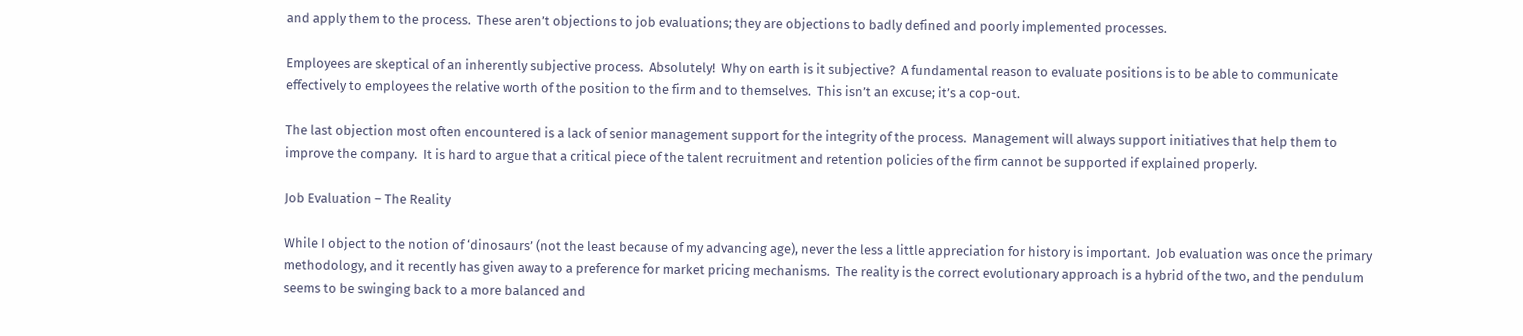and apply them to the process.  These aren’t objections to job evaluations; they are objections to badly defined and poorly implemented processes.

Employees are skeptical of an inherently subjective process.  Absolutely!  Why on earth is it subjective?  A fundamental reason to evaluate positions is to be able to communicate effectively to employees the relative worth of the position to the firm and to themselves.  This isn’t an excuse; it’s a cop-out.

The last objection most often encountered is a lack of senior management support for the integrity of the process.  Management will always support initiatives that help them to improve the company.  It is hard to argue that a critical piece of the talent recruitment and retention policies of the firm cannot be supported if explained properly.

Job Evaluation – The Reality

While I object to the notion of ‘dinosaurs’ (not the least because of my advancing age), never the less a little appreciation for history is important.  Job evaluation was once the primary methodology, and it recently has given away to a preference for market pricing mechanisms.  The reality is the correct evolutionary approach is a hybrid of the two, and the pendulum seems to be swinging back to a more balanced and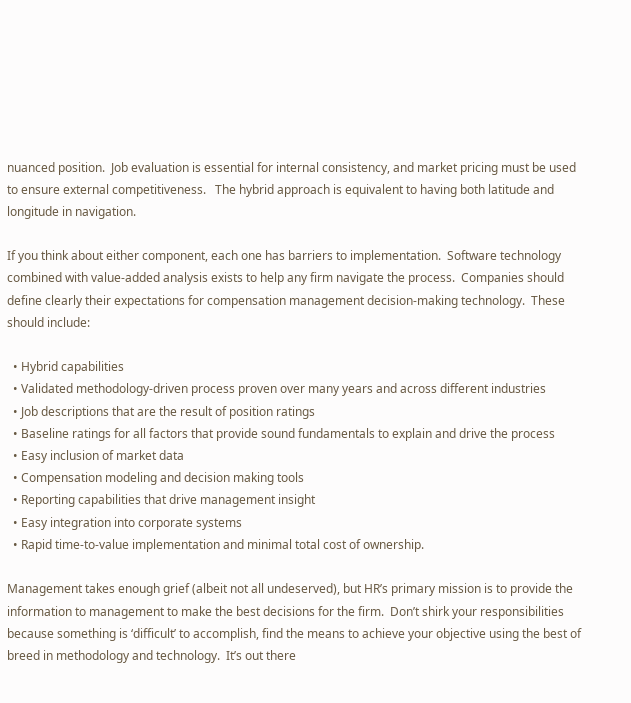nuanced position.  Job evaluation is essential for internal consistency, and market pricing must be used to ensure external competitiveness.   The hybrid approach is equivalent to having both latitude and longitude in navigation.

If you think about either component, each one has barriers to implementation.  Software technology combined with value-added analysis exists to help any firm navigate the process.  Companies should define clearly their expectations for compensation management decision-making technology.  These should include:

  • Hybrid capabilities
  • Validated methodology-driven process proven over many years and across different industries
  • Job descriptions that are the result of position ratings
  • Baseline ratings for all factors that provide sound fundamentals to explain and drive the process
  • Easy inclusion of market data
  • Compensation modeling and decision making tools
  • Reporting capabilities that drive management insight
  • Easy integration into corporate systems
  • Rapid time-to-value implementation and minimal total cost of ownership.

Management takes enough grief (albeit not all undeserved), but HR’s primary mission is to provide the information to management to make the best decisions for the firm.  Don’t shirk your responsibilities because something is ‘difficult’ to accomplish, find the means to achieve your objective using the best of breed in methodology and technology.  It’s out there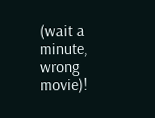(wait a minute, wrong movie)!